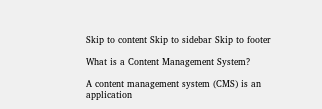Skip to content Skip to sidebar Skip to footer

What is a Content Management System?

A content management system (CMS) is an application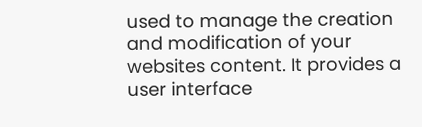used to manage the creation and modification of your websites content. It provides a user interface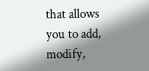that allows you to add, modify,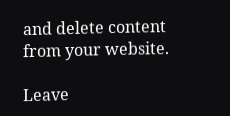and delete content from your website.

Leave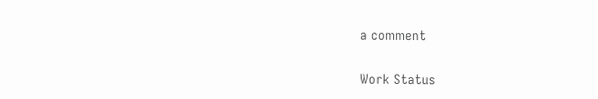a comment

Work Status